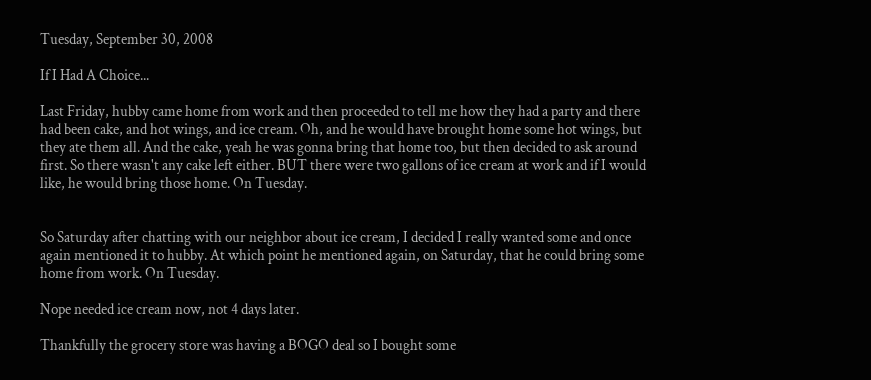Tuesday, September 30, 2008

If I Had A Choice...

Last Friday, hubby came home from work and then proceeded to tell me how they had a party and there had been cake, and hot wings, and ice cream. Oh, and he would have brought home some hot wings, but they ate them all. And the cake, yeah he was gonna bring that home too, but then decided to ask around first. So there wasn't any cake left either. BUT there were two gallons of ice cream at work and if I would like, he would bring those home. On Tuesday.


So Saturday after chatting with our neighbor about ice cream, I decided I really wanted some and once again mentioned it to hubby. At which point he mentioned again, on Saturday, that he could bring some home from work. On Tuesday.

Nope needed ice cream now, not 4 days later.

Thankfully the grocery store was having a BOGO deal so I bought some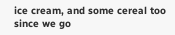ice cream, and some cereal too since we go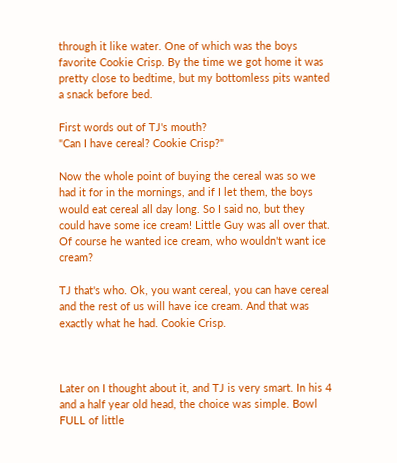through it like water. One of which was the boys favorite Cookie Crisp. By the time we got home it was pretty close to bedtime, but my bottomless pits wanted a snack before bed.

First words out of TJ's mouth?
"Can I have cereal? Cookie Crisp?"

Now the whole point of buying the cereal was so we had it for in the mornings, and if I let them, the boys would eat cereal all day long. So I said no, but they could have some ice cream! Little Guy was all over that. Of course he wanted ice cream, who wouldn't want ice cream?

TJ that's who. Ok, you want cereal, you can have cereal and the rest of us will have ice cream. And that was exactly what he had. Cookie Crisp.



Later on I thought about it, and TJ is very smart. In his 4 and a half year old head, the choice was simple. Bowl FULL of little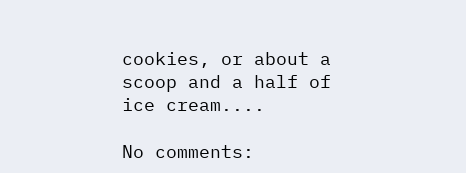cookies, or about a scoop and a half of ice cream....

No comments: